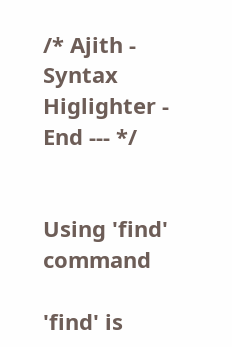/* Ajith - Syntax Higlighter - End --- */


Using 'find' command

'find' is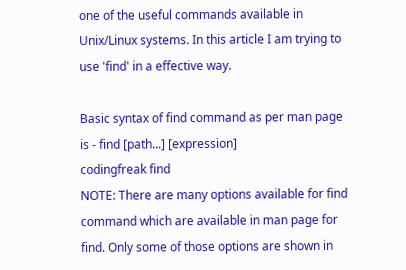one of the useful commands available in Unix/Linux systems. In this article I am trying to use 'find' in a effective way.

Basic syntax of find command as per man page is - find [path...] [expression]
codingfreak find
NOTE: There are many options available for find command which are available in man page for find. Only some of those options are shown in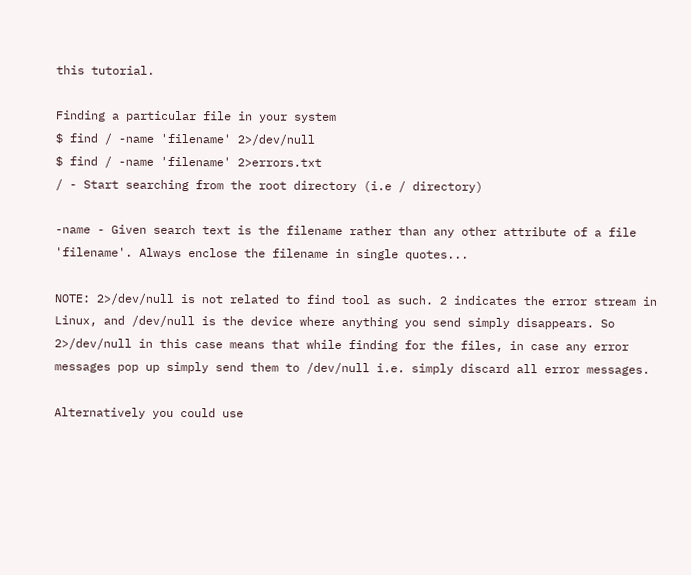this tutorial.

Finding a particular file in your system
$ find / -name 'filename' 2>/dev/null
$ find / -name 'filename' 2>errors.txt
/ - Start searching from the root directory (i.e / directory)

-name - Given search text is the filename rather than any other attribute of a file 'filename'. Always enclose the filename in single quotes...

NOTE: 2>/dev/null is not related to find tool as such. 2 indicates the error stream in Linux, and /dev/null is the device where anything you send simply disappears. So 2>/dev/null in this case means that while finding for the files, in case any error messages pop up simply send them to /dev/null i.e. simply discard all error messages.

Alternatively you could use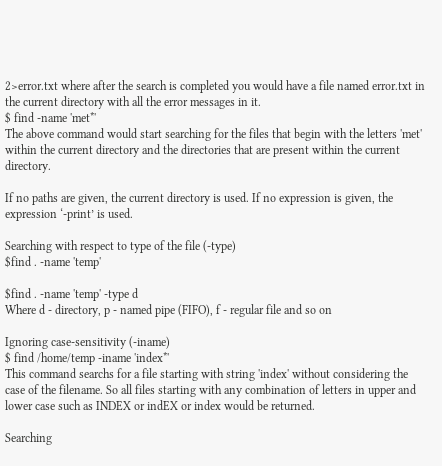2>error.txt where after the search is completed you would have a file named error.txt in the current directory with all the error messages in it.
$ find -name 'met*'
The above command would start searching for the files that begin with the letters 'met' within the current directory and the directories that are present within the current directory.

If no paths are given, the current directory is used. If no expression is given, the expression ‘-print’ is used.

Searching with respect to type of the file (-type)
$find . -name 'temp'

$find . -name 'temp' -type d
Where d - directory, p - named pipe (FIFO), f - regular file and so on

Ignoring case-sensitivity (-iname)
$ find /home/temp -iname 'index*'
This command searchs for a file starting with string 'index' without considering the case of the filename. So all files starting with any combination of letters in upper and lower case such as INDEX or indEX or index would be returned.

Searching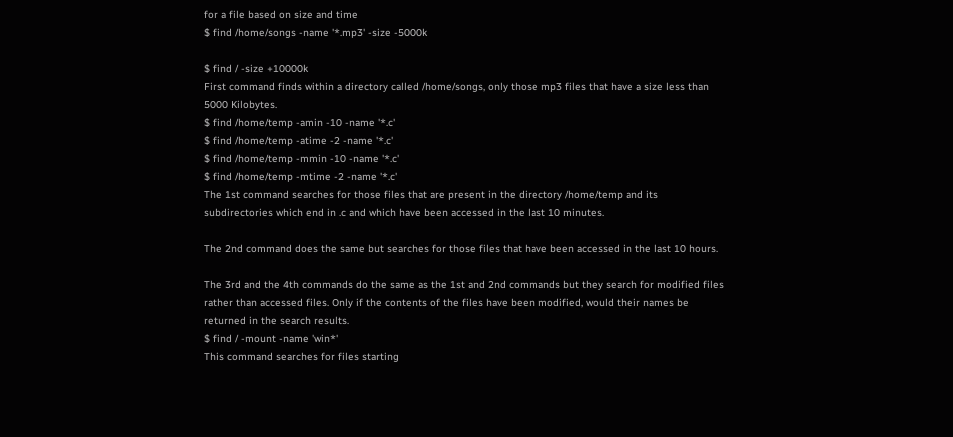for a file based on size and time
$ find /home/songs -name '*.mp3' -size -5000k

$ find / -size +10000k
First command finds within a directory called /home/songs, only those mp3 files that have a size less than 5000 Kilobytes.
$ find /home/temp -amin -10 -name '*.c'
$ find /home/temp -atime -2 -name '*.c'
$ find /home/temp -mmin -10 -name '*.c'
$ find /home/temp -mtime -2 -name '*.c'
The 1st command searches for those files that are present in the directory /home/temp and its subdirectories which end in .c and which have been accessed in the last 10 minutes.

The 2nd command does the same but searches for those files that have been accessed in the last 10 hours.

The 3rd and the 4th commands do the same as the 1st and 2nd commands but they search for modified files rather than accessed files. Only if the contents of the files have been modified, would their names be returned in the search results.
$ find / -mount -name 'win*'
This command searches for files starting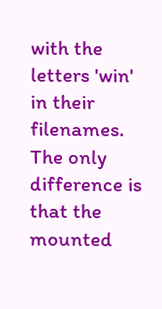with the letters 'win' in their filenames. The only difference is that the mounted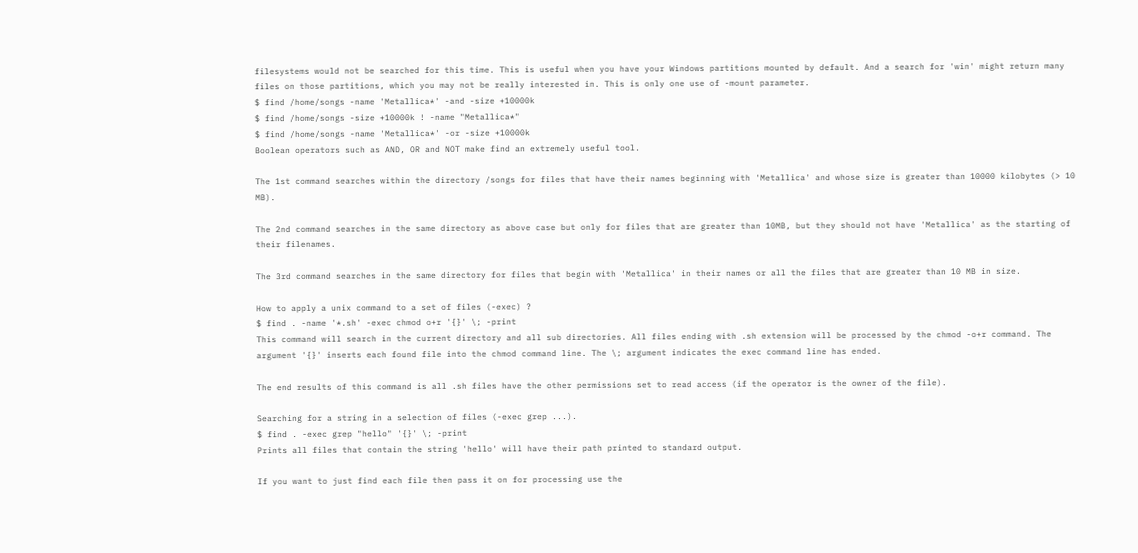filesystems would not be searched for this time. This is useful when you have your Windows partitions mounted by default. And a search for 'win' might return many files on those partitions, which you may not be really interested in. This is only one use of -mount parameter.
$ find /home/songs -name 'Metallica*' -and -size +10000k
$ find /home/songs -size +10000k ! -name "Metallica*"
$ find /home/songs -name 'Metallica*' -or -size +10000k
Boolean operators such as AND, OR and NOT make find an extremely useful tool.

The 1st command searches within the directory /songs for files that have their names beginning with 'Metallica' and whose size is greater than 10000 kilobytes (> 10 MB).

The 2nd command searches in the same directory as above case but only for files that are greater than 10MB, but they should not have 'Metallica' as the starting of their filenames.

The 3rd command searches in the same directory for files that begin with 'Metallica' in their names or all the files that are greater than 10 MB in size.

How to apply a unix command to a set of files (-exec) ?
$ find . -name '*.sh' -exec chmod o+r '{}' \; -print
This command will search in the current directory and all sub directories. All files ending with .sh extension will be processed by the chmod -o+r command. The argument '{}' inserts each found file into the chmod command line. The \; argument indicates the exec command line has ended.

The end results of this command is all .sh files have the other permissions set to read access (if the operator is the owner of the file).

Searching for a string in a selection of files (-exec grep ...).
$ find . -exec grep "hello" '{}' \; -print
Prints all files that contain the string 'hello' will have their path printed to standard output.

If you want to just find each file then pass it on for processing use the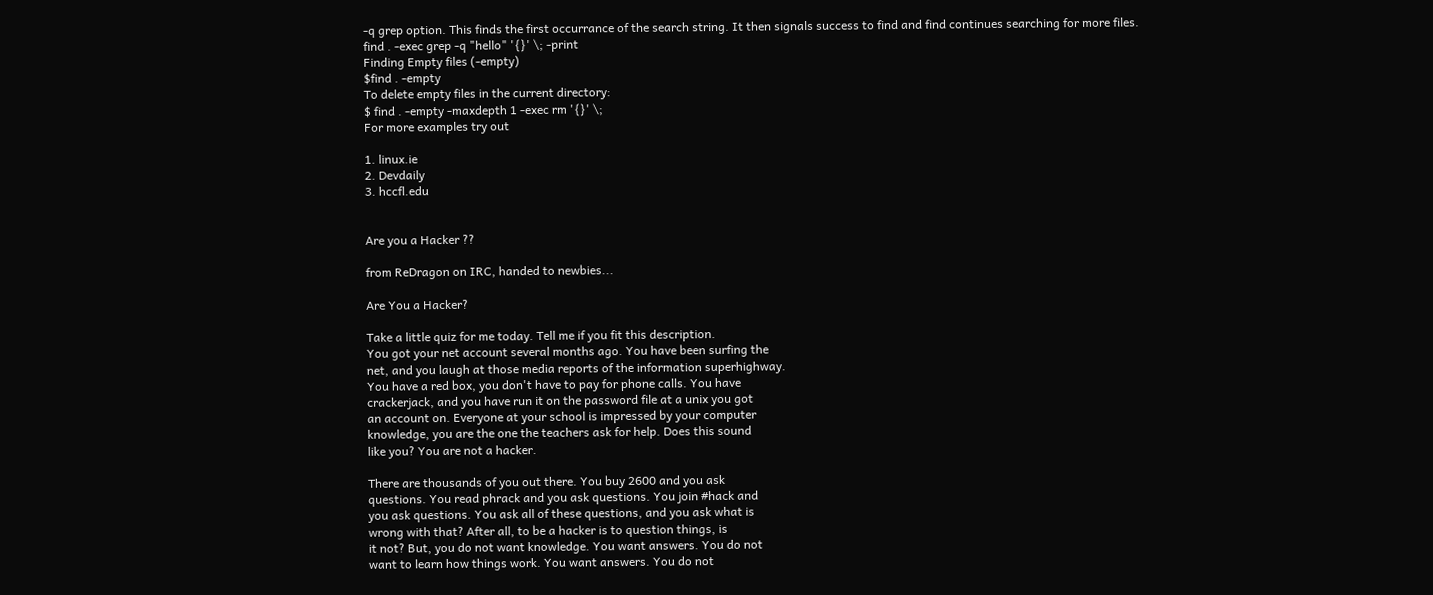-q grep option. This finds the first occurrance of the search string. It then signals success to find and find continues searching for more files.
find . -exec grep -q "hello" '{}' \; -print
Finding Empty files (-empty)
$find . -empty
To delete empty files in the current directory:
$ find . -empty -maxdepth 1 -exec rm '{}' \;
For more examples try out

1. linux.ie
2. Devdaily
3. hccfl.edu


Are you a Hacker ??

from ReDragon on IRC, handed to newbies...

Are You a Hacker?

Take a little quiz for me today. Tell me if you fit this description.
You got your net account several months ago. You have been surfing the
net, and you laugh at those media reports of the information superhighway.
You have a red box, you don't have to pay for phone calls. You have
crackerjack, and you have run it on the password file at a unix you got
an account on. Everyone at your school is impressed by your computer
knowledge, you are the one the teachers ask for help. Does this sound
like you? You are not a hacker.

There are thousands of you out there. You buy 2600 and you ask
questions. You read phrack and you ask questions. You join #hack and
you ask questions. You ask all of these questions, and you ask what is
wrong with that? After all, to be a hacker is to question things, is
it not? But, you do not want knowledge. You want answers. You do not
want to learn how things work. You want answers. You do not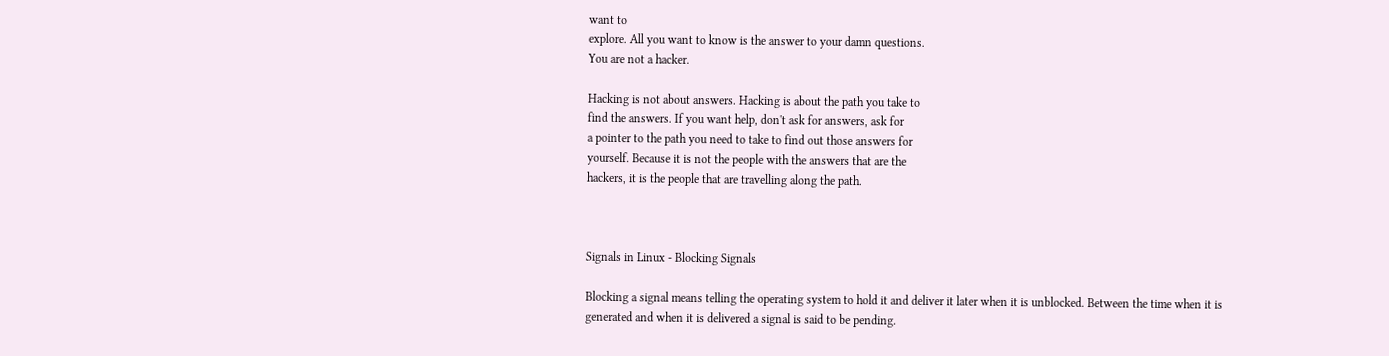want to
explore. All you want to know is the answer to your damn questions.
You are not a hacker.

Hacking is not about answers. Hacking is about the path you take to
find the answers. If you want help, don't ask for answers, ask for
a pointer to the path you need to take to find out those answers for
yourself. Because it is not the people with the answers that are the
hackers, it is the people that are travelling along the path.



Signals in Linux - Blocking Signals

Blocking a signal means telling the operating system to hold it and deliver it later when it is unblocked. Between the time when it is generated and when it is delivered a signal is said to be pending.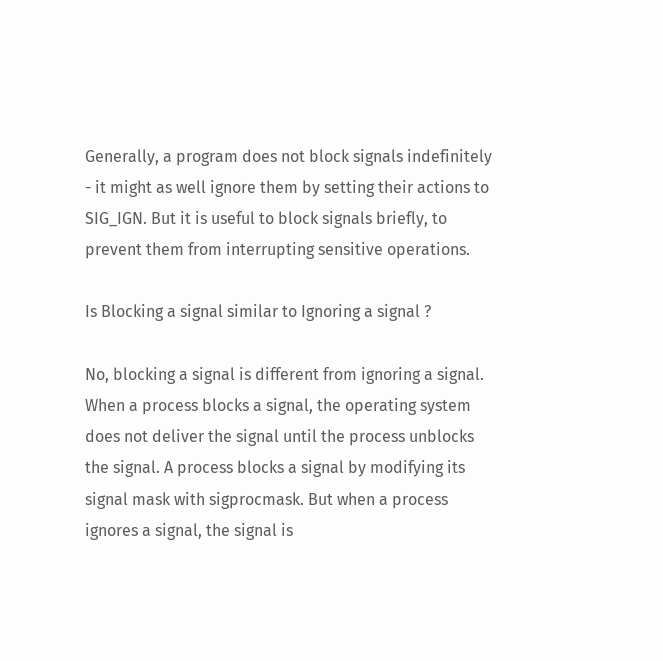Generally, a program does not block signals indefinitely - it might as well ignore them by setting their actions to SIG_IGN. But it is useful to block signals briefly, to prevent them from interrupting sensitive operations.

Is Blocking a signal similar to Ignoring a signal ?

No, blocking a signal is different from ignoring a signal. When a process blocks a signal, the operating system does not deliver the signal until the process unblocks the signal. A process blocks a signal by modifying its signal mask with sigprocmask. But when a process ignores a signal, the signal is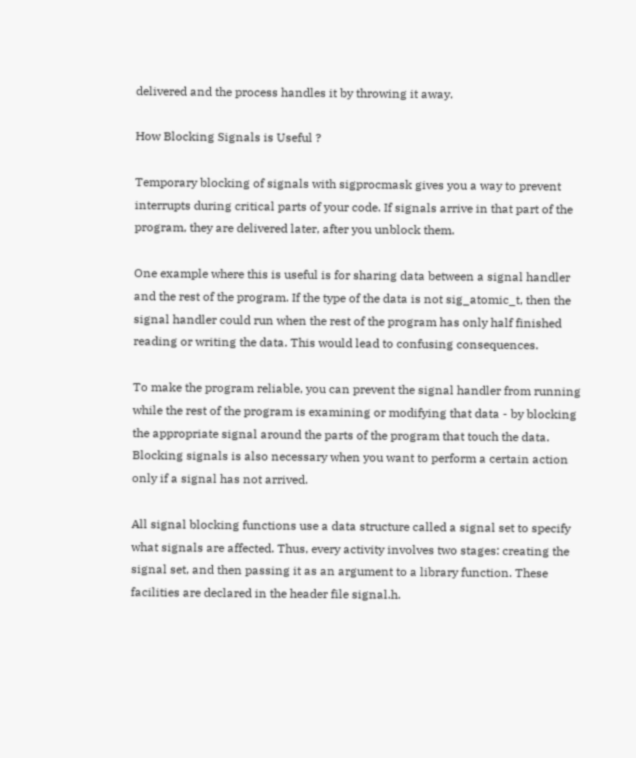delivered and the process handles it by throwing it away.

How Blocking Signals is Useful ?

Temporary blocking of signals with sigprocmask gives you a way to prevent interrupts during critical parts of your code. If signals arrive in that part of the program, they are delivered later, after you unblock them.

One example where this is useful is for sharing data between a signal handler and the rest of the program. If the type of the data is not sig_atomic_t, then the signal handler could run when the rest of the program has only half finished reading or writing the data. This would lead to confusing consequences.

To make the program reliable, you can prevent the signal handler from running while the rest of the program is examining or modifying that data - by blocking the appropriate signal around the parts of the program that touch the data. Blocking signals is also necessary when you want to perform a certain action only if a signal has not arrived.

All signal blocking functions use a data structure called a signal set to specify what signals are affected. Thus, every activity involves two stages: creating the signal set, and then passing it as an argument to a library function. These facilities are declared in the header file signal.h.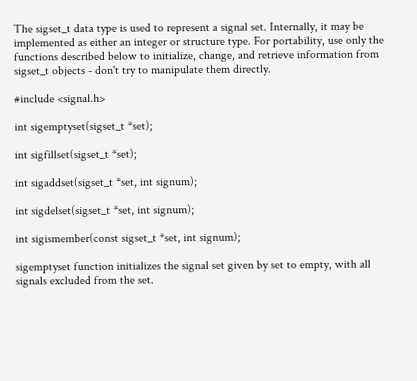The sigset_t data type is used to represent a signal set. Internally, it may be implemented as either an integer or structure type. For portability, use only the functions described below to initialize, change, and retrieve information from sigset_t objects - don't try to manipulate them directly.

#include <signal.h>

int sigemptyset(sigset_t *set);

int sigfillset(sigset_t *set);

int sigaddset(sigset_t *set, int signum);

int sigdelset(sigset_t *set, int signum);

int sigismember(const sigset_t *set, int signum);

sigemptyset function initializes the signal set given by set to empty, with all signals excluded from the set.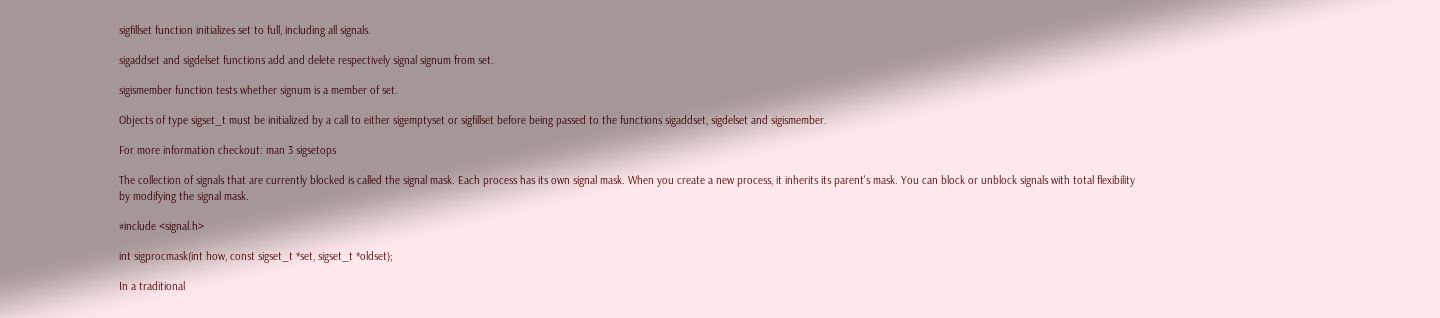sigfillset function initializes set to full, including all signals.

sigaddset and sigdelset functions add and delete respectively signal signum from set.

sigismember function tests whether signum is a member of set.

Objects of type sigset_t must be initialized by a call to either sigemptyset or sigfillset before being passed to the functions sigaddset, sigdelset and sigismember.

For more information checkout: man 3 sigsetops

The collection of signals that are currently blocked is called the signal mask. Each process has its own signal mask. When you create a new process, it inherits its parent's mask. You can block or unblock signals with total flexibility by modifying the signal mask.

#include <signal.h>

int sigprocmask(int how, const sigset_t *set, sigset_t *oldset);

In a traditional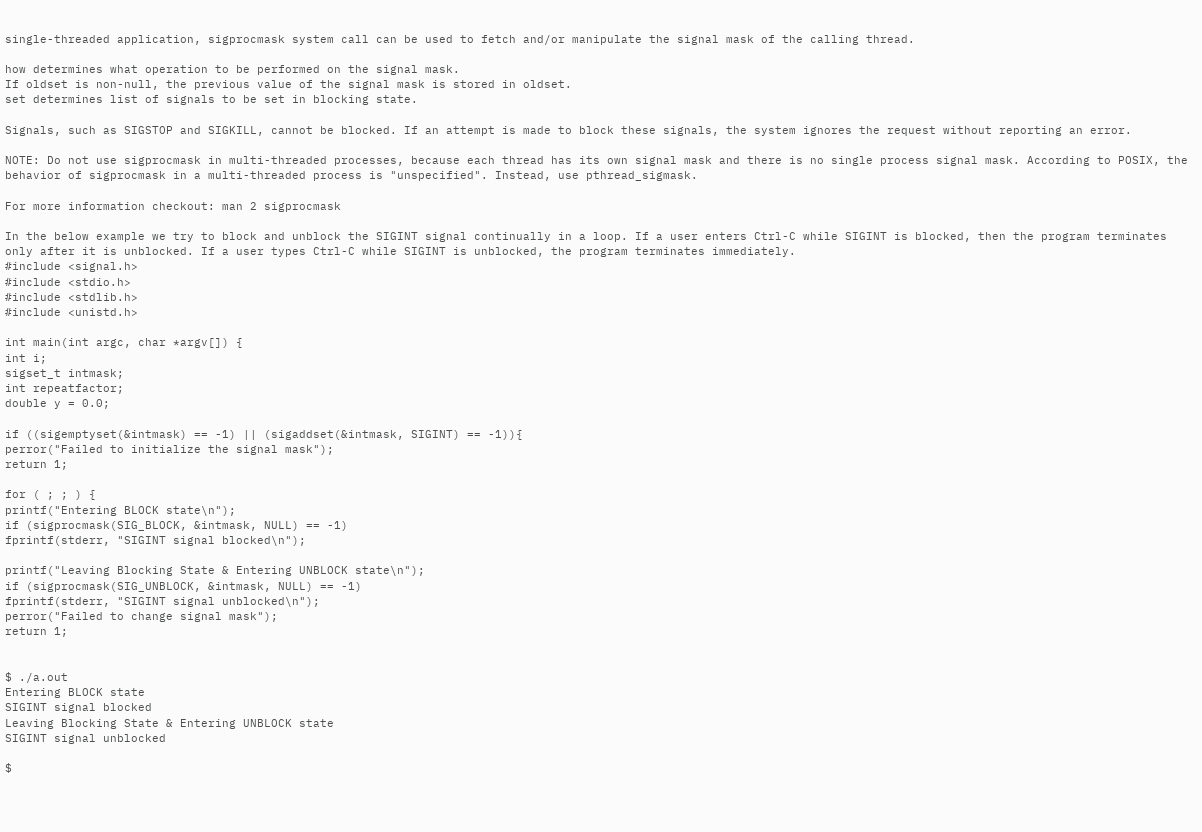single-threaded application, sigprocmask system call can be used to fetch and/or manipulate the signal mask of the calling thread.

how determines what operation to be performed on the signal mask.
If oldset is non-null, the previous value of the signal mask is stored in oldset.
set determines list of signals to be set in blocking state.

Signals, such as SIGSTOP and SIGKILL, cannot be blocked. If an attempt is made to block these signals, the system ignores the request without reporting an error.

NOTE: Do not use sigprocmask in multi-threaded processes, because each thread has its own signal mask and there is no single process signal mask. According to POSIX, the behavior of sigprocmask in a multi-threaded process is "unspecified". Instead, use pthread_sigmask.

For more information checkout: man 2 sigprocmask

In the below example we try to block and unblock the SIGINT signal continually in a loop. If a user enters Ctrl-C while SIGINT is blocked, then the program terminates only after it is unblocked. If a user types Ctrl-C while SIGINT is unblocked, the program terminates immediately.
#include <signal.h>
#include <stdio.h>
#include <stdlib.h>
#include <unistd.h>

int main(int argc, char *argv[]) {
int i;
sigset_t intmask;
int repeatfactor;
double y = 0.0;

if ((sigemptyset(&intmask) == -1) || (sigaddset(&intmask, SIGINT) == -1)){
perror("Failed to initialize the signal mask");
return 1;

for ( ; ; ) {
printf("Entering BLOCK state\n");
if (sigprocmask(SIG_BLOCK, &intmask, NULL) == -1)
fprintf(stderr, "SIGINT signal blocked\n");

printf("Leaving Blocking State & Entering UNBLOCK state\n");
if (sigprocmask(SIG_UNBLOCK, &intmask, NULL) == -1)
fprintf(stderr, "SIGINT signal unblocked\n");
perror("Failed to change signal mask");
return 1;


$ ./a.out
Entering BLOCK state
SIGINT signal blocked
Leaving Blocking State & Entering UNBLOCK state
SIGINT signal unblocked

$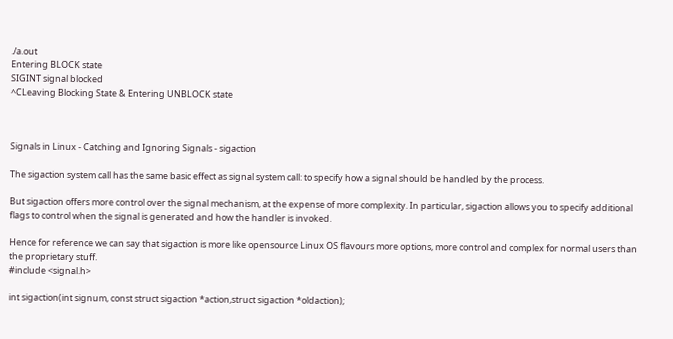./a.out
Entering BLOCK state
SIGINT signal blocked
^CLeaving Blocking State & Entering UNBLOCK state



Signals in Linux - Catching and Ignoring Signals - sigaction

The sigaction system call has the same basic effect as signal system call: to specify how a signal should be handled by the process.

But sigaction offers more control over the signal mechanism, at the expense of more complexity. In particular, sigaction allows you to specify additional flags to control when the signal is generated and how the handler is invoked.

Hence for reference we can say that sigaction is more like opensource Linux OS flavours more options, more control and complex for normal users than the proprietary stuff.
#include <signal.h>

int sigaction(int signum, const struct sigaction *action,struct sigaction *oldaction);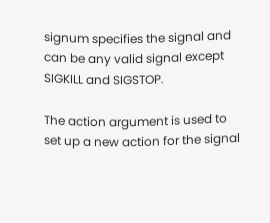signum specifies the signal and can be any valid signal except SIGKILL and SIGSTOP.

The action argument is used to set up a new action for the signal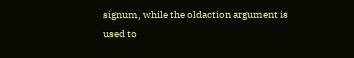signum, while the oldaction argument is used to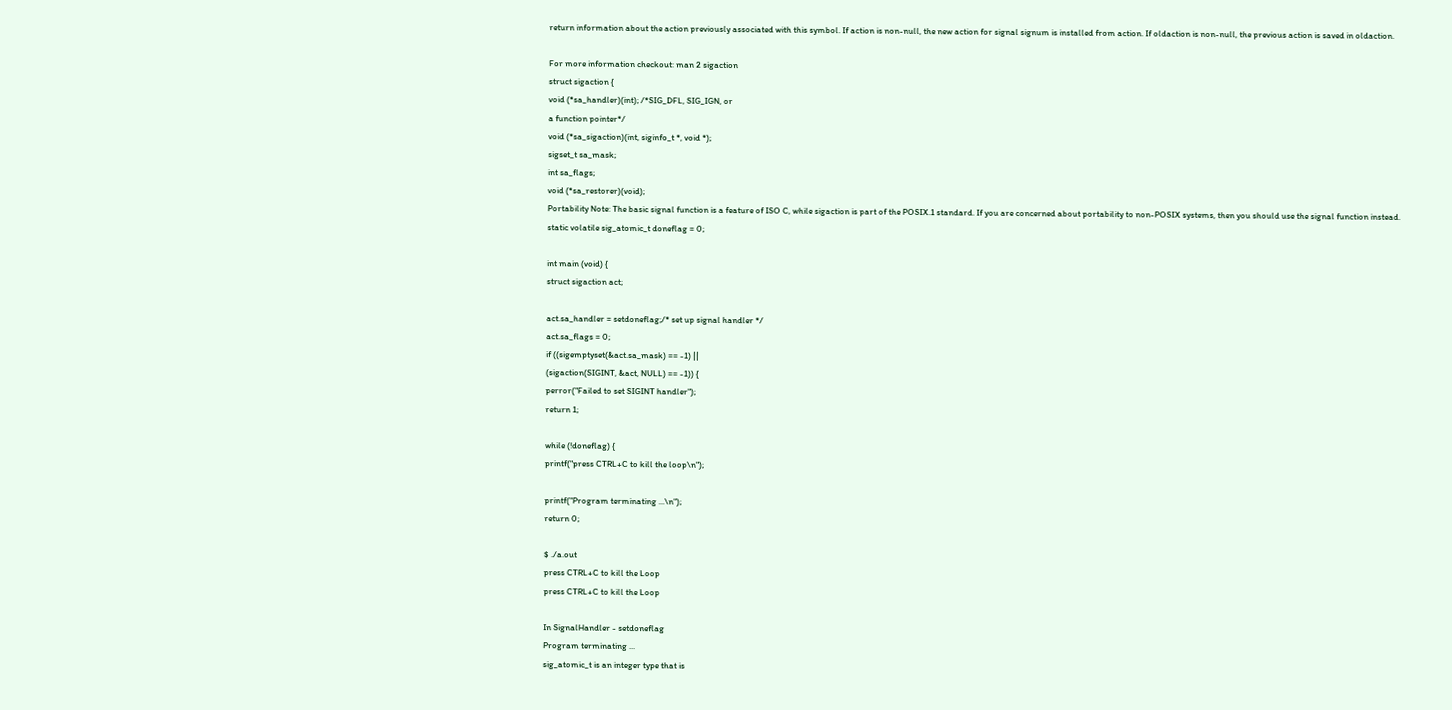return information about the action previously associated with this symbol. If action is non-null, the new action for signal signum is installed from action. If oldaction is non-null, the previous action is saved in oldaction.

For more information checkout: man 2 sigaction
struct sigaction {
void (*sa_handler)(int); /*SIG_DFL, SIG_IGN, or
a function pointer*/
void (*sa_sigaction)(int, siginfo_t *, void *);
sigset_t sa_mask;
int sa_flags;
void (*sa_restorer)(void);
Portability Note: The basic signal function is a feature of ISO C, while sigaction is part of the POSIX.1 standard. If you are concerned about portability to non-POSIX systems, then you should use the signal function instead.
static volatile sig_atomic_t doneflag = 0;

int main (void) {
struct sigaction act;

act.sa_handler = setdoneflag;/* set up signal handler */
act.sa_flags = 0;
if ((sigemptyset(&act.sa_mask) == -1) ||
(sigaction(SIGINT, &act, NULL) == -1)) {
perror("Failed to set SIGINT handler");
return 1;

while (!doneflag) {
printf("press CTRL+C to kill the loop\n");

printf("Program terminating ...\n");
return 0;

$ ./a.out
press CTRL+C to kill the Loop
press CTRL+C to kill the Loop

In SignalHandler - setdoneflag
Program terminating ...
sig_atomic_t is an integer type that is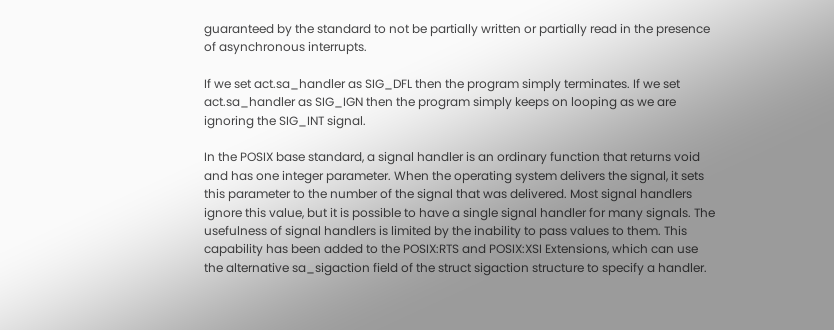guaranteed by the standard to not be partially written or partially read in the presence of asynchronous interrupts.

If we set act.sa_handler as SIG_DFL then the program simply terminates. If we set act.sa_handler as SIG_IGN then the program simply keeps on looping as we are ignoring the SIG_INT signal.

In the POSIX base standard, a signal handler is an ordinary function that returns void and has one integer parameter. When the operating system delivers the signal, it sets this parameter to the number of the signal that was delivered. Most signal handlers ignore this value, but it is possible to have a single signal handler for many signals. The usefulness of signal handlers is limited by the inability to pass values to them. This capability has been added to the POSIX:RTS and POSIX:XSI Extensions, which can use the alternative sa_sigaction field of the struct sigaction structure to specify a handler.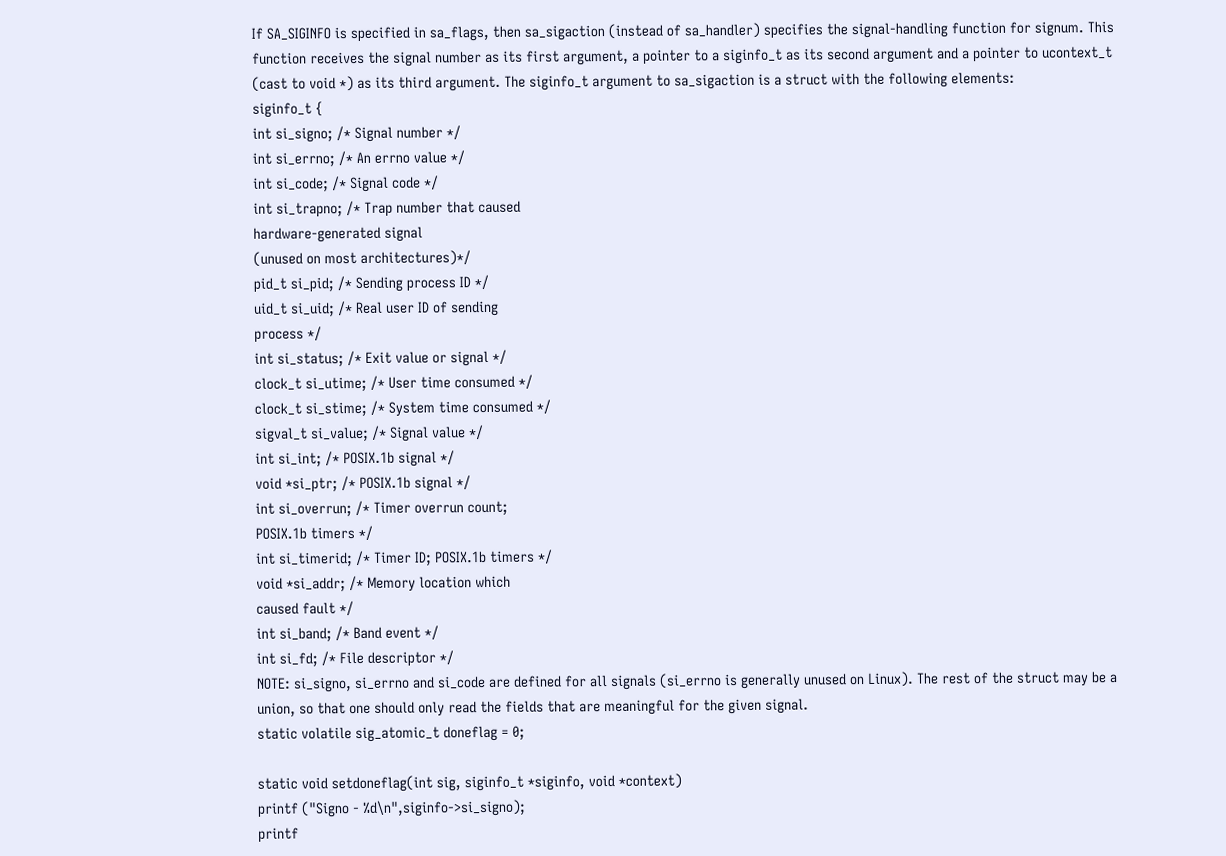If SA_SIGINFO is specified in sa_flags, then sa_sigaction (instead of sa_handler) specifies the signal-handling function for signum. This function receives the signal number as its first argument, a pointer to a siginfo_t as its second argument and a pointer to ucontext_t (cast to void *) as its third argument. The siginfo_t argument to sa_sigaction is a struct with the following elements:
siginfo_t {
int si_signo; /* Signal number */
int si_errno; /* An errno value */
int si_code; /* Signal code */
int si_trapno; /* Trap number that caused
hardware-generated signal
(unused on most architectures)*/
pid_t si_pid; /* Sending process ID */
uid_t si_uid; /* Real user ID of sending
process */
int si_status; /* Exit value or signal */
clock_t si_utime; /* User time consumed */
clock_t si_stime; /* System time consumed */
sigval_t si_value; /* Signal value */
int si_int; /* POSIX.1b signal */
void *si_ptr; /* POSIX.1b signal */
int si_overrun; /* Timer overrun count;
POSIX.1b timers */
int si_timerid; /* Timer ID; POSIX.1b timers */
void *si_addr; /* Memory location which
caused fault */
int si_band; /* Band event */
int si_fd; /* File descriptor */
NOTE: si_signo, si_errno and si_code are defined for all signals (si_errno is generally unused on Linux). The rest of the struct may be a union, so that one should only read the fields that are meaningful for the given signal.
static volatile sig_atomic_t doneflag = 0;

static void setdoneflag(int sig, siginfo_t *siginfo, void *context)
printf ("Signo - %d\n",siginfo->si_signo);
printf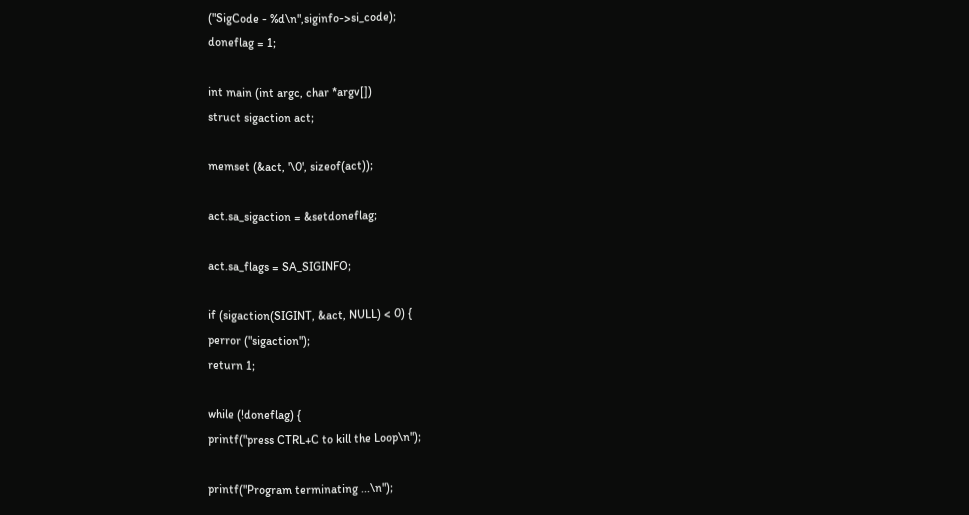("SigCode - %d\n",siginfo->si_code);
doneflag = 1;

int main (int argc, char *argv[])
struct sigaction act;

memset (&act, '\0', sizeof(act));

act.sa_sigaction = &setdoneflag;

act.sa_flags = SA_SIGINFO;

if (sigaction(SIGINT, &act, NULL) < 0) {
perror ("sigaction");
return 1;

while (!doneflag) {
printf("press CTRL+C to kill the Loop\n");

printf("Program terminating ...\n");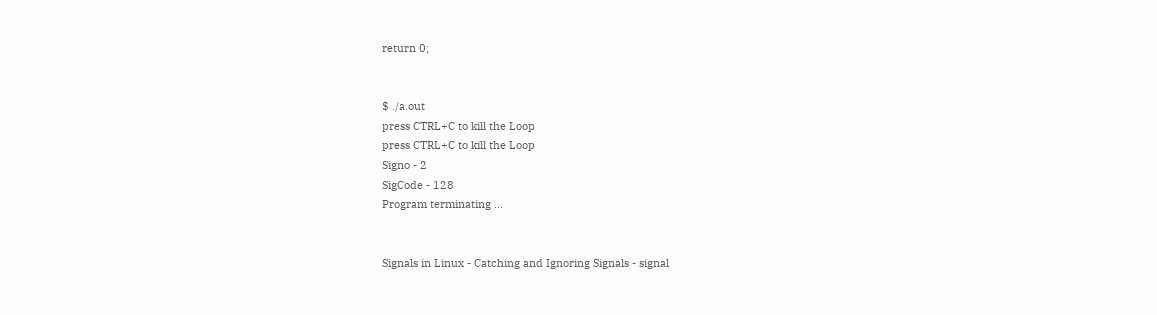return 0;


$ ./a.out
press CTRL+C to kill the Loop
press CTRL+C to kill the Loop
Signo - 2
SigCode - 128
Program terminating ...


Signals in Linux - Catching and Ignoring Signals - signal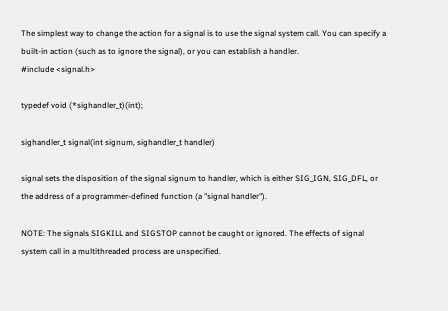The simplest way to change the action for a signal is to use the signal system call. You can specify a built-in action (such as to ignore the signal), or you can establish a handler.
#include <signal.h>

typedef void (*sighandler_t)(int);

sighandler_t signal(int signum, sighandler_t handler)

signal sets the disposition of the signal signum to handler, which is either SIG_IGN, SIG_DFL, or the address of a programmer-defined function (a "signal handler").

NOTE: The signals SIGKILL and SIGSTOP cannot be caught or ignored. The effects of signal system call in a multithreaded process are unspecified.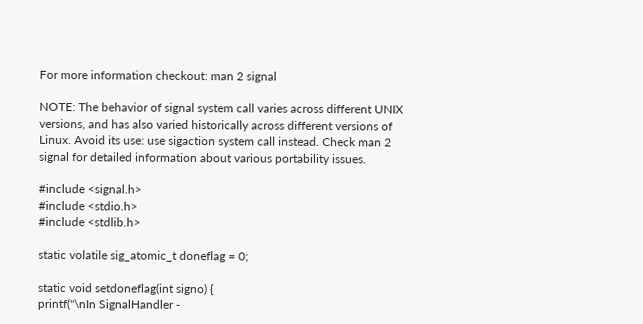For more information checkout: man 2 signal

NOTE: The behavior of signal system call varies across different UNIX versions, and has also varied historically across different versions of Linux. Avoid its use: use sigaction system call instead. Check man 2 signal for detailed information about various portability issues.

#include <signal.h>
#include <stdio.h>
#include <stdlib.h>

static volatile sig_atomic_t doneflag = 0;

static void setdoneflag(int signo) {
printf("\nIn SignalHandler -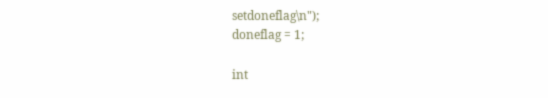setdoneflag\n");
doneflag = 1;

int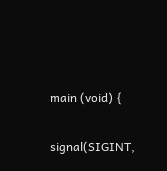main (void) {

signal(SIGINT,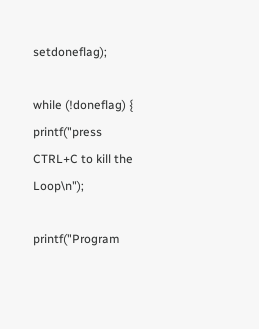setdoneflag);

while (!doneflag) {
printf("press CTRL+C to kill the Loop\n");

printf("Program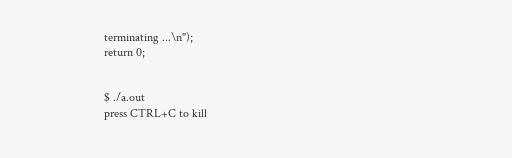terminating ...\n");
return 0;


$ ./a.out
press CTRL+C to kill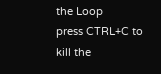the Loop
press CTRL+C to kill the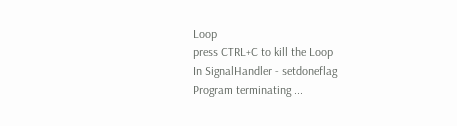Loop
press CTRL+C to kill the Loop
In SignalHandler - setdoneflag
Program terminating ...